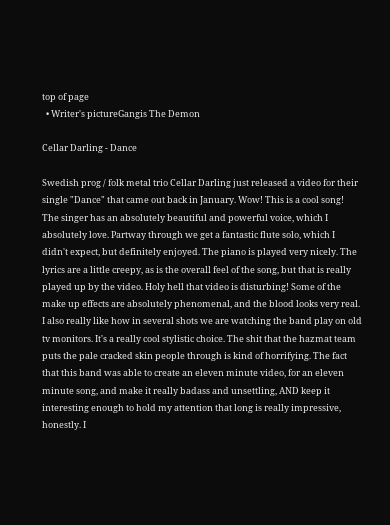top of page
  • Writer's pictureGangis The Demon

Cellar Darling - Dance

Swedish prog / folk metal trio Cellar Darling just released a video for their single "Dance" that came out back in January. Wow! This is a cool song! The singer has an absolutely beautiful and powerful voice, which I absolutely love. Partway through we get a fantastic flute solo, which I didn't expect, but definitely enjoyed. The piano is played very nicely. The lyrics are a little creepy, as is the overall feel of the song, but that is really played up by the video. Holy hell that video is disturbing! Some of the make up effects are absolutely phenomenal, and the blood looks very real. I also really like how in several shots we are watching the band play on old tv monitors. It's a really cool stylistic choice. The shit that the hazmat team puts the pale cracked skin people through is kind of horrifying. The fact that this band was able to create an eleven minute video, for an eleven minute song, and make it really badass and unsettling, AND keep it interesting enough to hold my attention that long is really impressive, honestly. I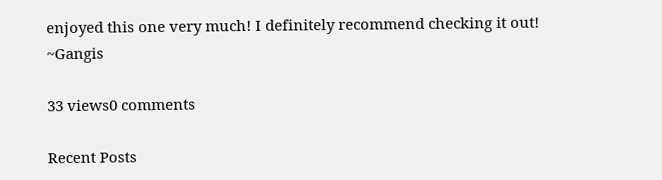enjoyed this one very much! I definitely recommend checking it out! ~Gangis

33 views0 comments

Recent Posts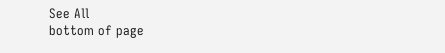See All
bottom of page